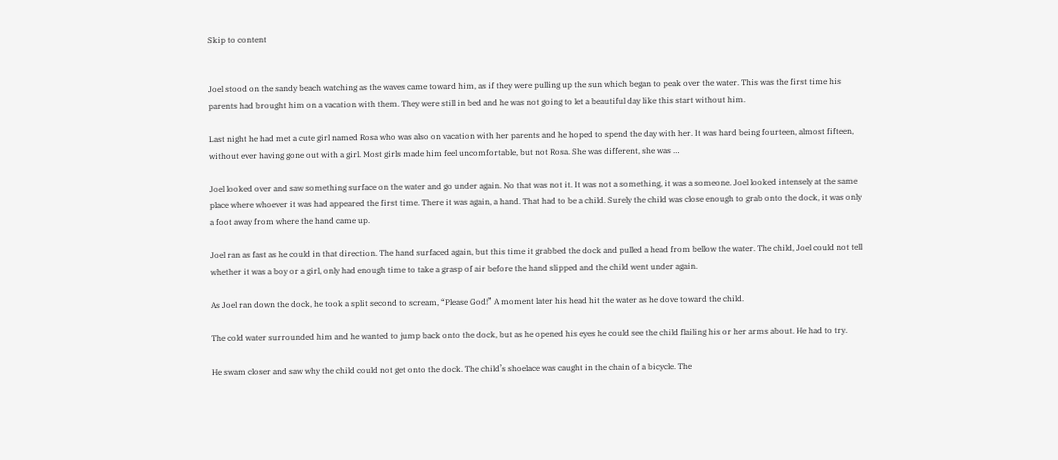Skip to content


Joel stood on the sandy beach watching as the waves came toward him, as if they were pulling up the sun which began to peak over the water. This was the first time his parents had brought him on a vacation with them. They were still in bed and he was not going to let a beautiful day like this start without him.

Last night he had met a cute girl named Rosa who was also on vacation with her parents and he hoped to spend the day with her. It was hard being fourteen, almost fifteen, without ever having gone out with a girl. Most girls made him feel uncomfortable, but not Rosa. She was different, she was …

Joel looked over and saw something surface on the water and go under again. No that was not it. It was not a something, it was a someone. Joel looked intensely at the same place where whoever it was had appeared the first time. There it was again, a hand. That had to be a child. Surely the child was close enough to grab onto the dock, it was only a foot away from where the hand came up.

Joel ran as fast as he could in that direction. The hand surfaced again, but this time it grabbed the dock and pulled a head from bellow the water. The child, Joel could not tell whether it was a boy or a girl, only had enough time to take a grasp of air before the hand slipped and the child went under again.

As Joel ran down the dock, he took a split second to scream, “Please God!” A moment later his head hit the water as he dove toward the child.

The cold water surrounded him and he wanted to jump back onto the dock, but as he opened his eyes he could see the child flailing his or her arms about. He had to try.

He swam closer and saw why the child could not get onto the dock. The child’s shoelace was caught in the chain of a bicycle. The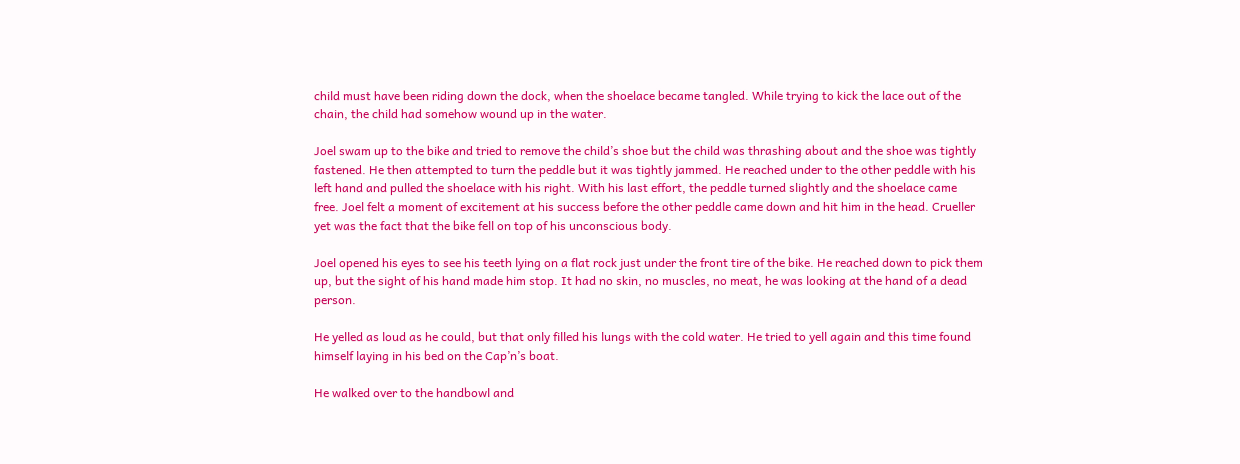child must have been riding down the dock, when the shoelace became tangled. While trying to kick the lace out of the chain, the child had somehow wound up in the water.

Joel swam up to the bike and tried to remove the child’s shoe but the child was thrashing about and the shoe was tightly fastened. He then attempted to turn the peddle but it was tightly jammed. He reached under to the other peddle with his left hand and pulled the shoelace with his right. With his last effort, the peddle turned slightly and the shoelace came free. Joel felt a moment of excitement at his success before the other peddle came down and hit him in the head. Crueller yet was the fact that the bike fell on top of his unconscious body.

Joel opened his eyes to see his teeth lying on a flat rock just under the front tire of the bike. He reached down to pick them up, but the sight of his hand made him stop. It had no skin, no muscles, no meat, he was looking at the hand of a dead person.

He yelled as loud as he could, but that only filled his lungs with the cold water. He tried to yell again and this time found himself laying in his bed on the Cap’n’s boat.

He walked over to the handbowl and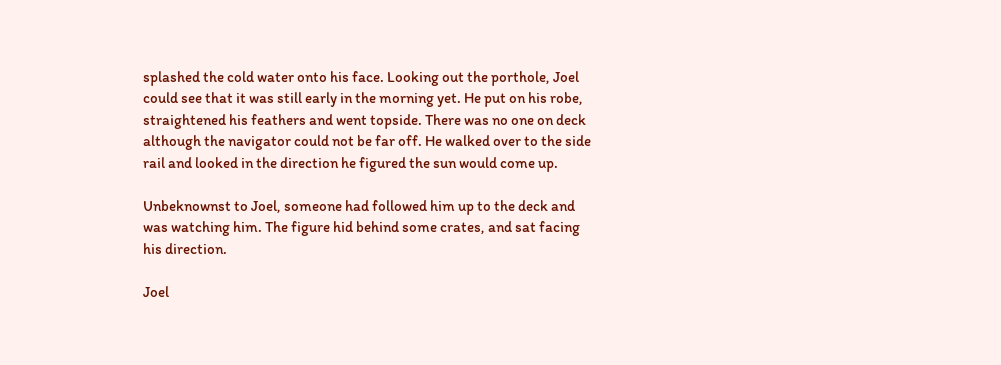splashed the cold water onto his face. Looking out the porthole, Joel could see that it was still early in the morning yet. He put on his robe, straightened his feathers and went topside. There was no one on deck although the navigator could not be far off. He walked over to the side rail and looked in the direction he figured the sun would come up.

Unbeknownst to Joel, someone had followed him up to the deck and was watching him. The figure hid behind some crates, and sat facing his direction.

Joel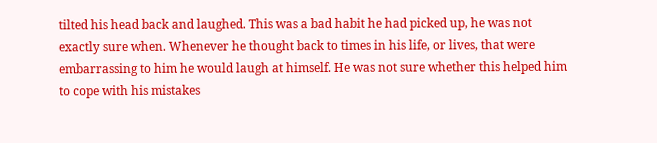tilted his head back and laughed. This was a bad habit he had picked up, he was not exactly sure when. Whenever he thought back to times in his life, or lives, that were embarrassing to him he would laugh at himself. He was not sure whether this helped him to cope with his mistakes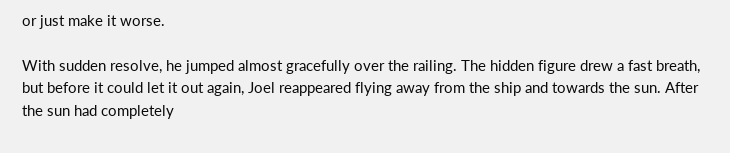or just make it worse.

With sudden resolve, he jumped almost gracefully over the railing. The hidden figure drew a fast breath, but before it could let it out again, Joel reappeared flying away from the ship and towards the sun. After the sun had completely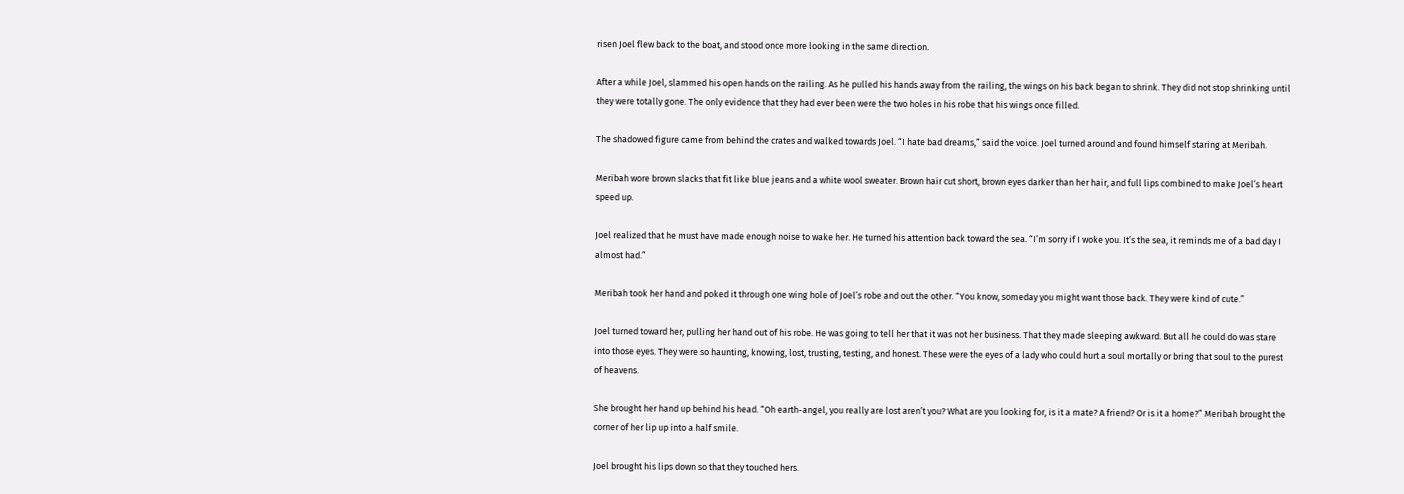risen Joel flew back to the boat, and stood once more looking in the same direction.

After a while Joel, slammed his open hands on the railing. As he pulled his hands away from the railing, the wings on his back began to shrink. They did not stop shrinking until they were totally gone. The only evidence that they had ever been were the two holes in his robe that his wings once filled.

The shadowed figure came from behind the crates and walked towards Joel. “I hate bad dreams,” said the voice. Joel turned around and found himself staring at Meribah.

Meribah wore brown slacks that fit like blue jeans and a white wool sweater. Brown hair cut short, brown eyes darker than her hair, and full lips combined to make Joel’s heart speed up.

Joel realized that he must have made enough noise to wake her. He turned his attention back toward the sea. “I’m sorry if I woke you. It’s the sea, it reminds me of a bad day I almost had.”

Meribah took her hand and poked it through one wing hole of Joel’s robe and out the other. “You know, someday you might want those back. They were kind of cute.”

Joel turned toward her, pulling her hand out of his robe. He was going to tell her that it was not her business. That they made sleeping awkward. But all he could do was stare into those eyes. They were so haunting, knowing, lost, trusting, testing, and honest. These were the eyes of a lady who could hurt a soul mortally or bring that soul to the purest of heavens.

She brought her hand up behind his head. “Oh earth-angel, you really are lost aren’t you? What are you looking for, is it a mate? A friend? Or is it a home?” Meribah brought the corner of her lip up into a half smile.

Joel brought his lips down so that they touched hers.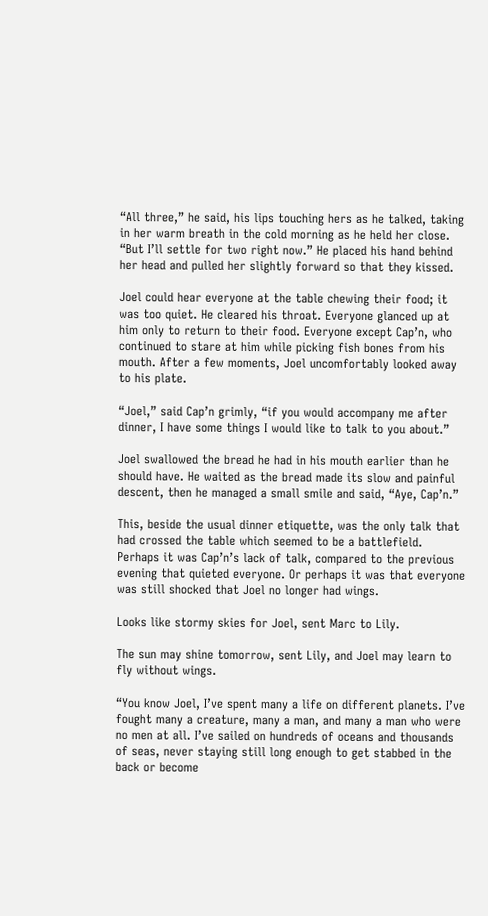“All three,” he said, his lips touching hers as he talked, taking in her warm breath in the cold morning as he held her close. “But I’ll settle for two right now.” He placed his hand behind her head and pulled her slightly forward so that they kissed.

Joel could hear everyone at the table chewing their food; it was too quiet. He cleared his throat. Everyone glanced up at him only to return to their food. Everyone except Cap’n, who continued to stare at him while picking fish bones from his mouth. After a few moments, Joel uncomfortably looked away to his plate.

“Joel,” said Cap’n grimly, “if you would accompany me after dinner, I have some things I would like to talk to you about.”

Joel swallowed the bread he had in his mouth earlier than he should have. He waited as the bread made its slow and painful descent, then he managed a small smile and said, “Aye, Cap’n.”

This, beside the usual dinner etiquette, was the only talk that had crossed the table which seemed to be a battlefield. Perhaps it was Cap’n’s lack of talk, compared to the previous evening that quieted everyone. Or perhaps it was that everyone was still shocked that Joel no longer had wings.

Looks like stormy skies for Joel, sent Marc to Lily.

The sun may shine tomorrow, sent Lily, and Joel may learn to fly without wings.

“You know Joel, I’ve spent many a life on different planets. I’ve fought many a creature, many a man, and many a man who were no men at all. I’ve sailed on hundreds of oceans and thousands of seas, never staying still long enough to get stabbed in the back or become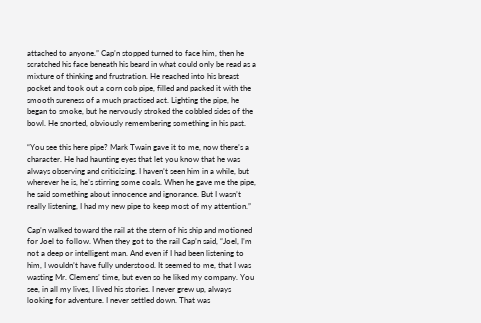attached to anyone.” Cap’n stopped turned to face him, then he scratched his face beneath his beard in what could only be read as a mixture of thinking and frustration. He reached into his breast pocket and took out a corn cob pipe, filled and packed it with the smooth sureness of a much practised act. Lighting the pipe, he began to smoke, but he nervously stroked the cobbled sides of the bowl. He snorted, obviously remembering something in his past.

“You see this here pipe? Mark Twain gave it to me, now there’s a character. He had haunting eyes that let you know that he was always observing and criticizing. I haven’t seen him in a while, but wherever he is, he’s stirring some coals. When he gave me the pipe, he said something about innocence and ignorance. But I wasn’t really listening, I had my new pipe to keep most of my attention.”

Cap’n walked toward the rail at the stern of his ship and motioned for Joel to follow. When they got to the rail Cap’n said, “Joel, I’m not a deep or intelligent man. And even if I had been listening to him, I wouldn’t have fully understood. It seemed to me, that I was wasting Mr. Clemens’ time, but even so he liked my company. You see, in all my lives, I lived his stories. I never grew up, always looking for adventure. I never settled down. That was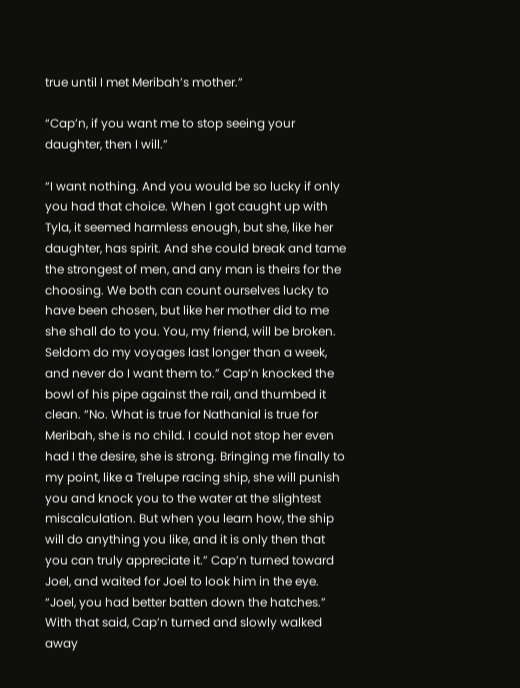true until I met Meribah’s mother.”

“Cap’n, if you want me to stop seeing your daughter, then I will.”

“I want nothing. And you would be so lucky if only you had that choice. When I got caught up with Tyla, it seemed harmless enough, but she, like her daughter, has spirit. And she could break and tame the strongest of men, and any man is theirs for the choosing. We both can count ourselves lucky to have been chosen, but like her mother did to me she shall do to you. You, my friend, will be broken. Seldom do my voyages last longer than a week, and never do I want them to.” Cap’n knocked the bowl of his pipe against the rail, and thumbed it clean. “No. What is true for Nathanial is true for Meribah, she is no child. I could not stop her even had I the desire, she is strong. Bringing me finally to my point, like a Trelupe racing ship, she will punish you and knock you to the water at the slightest miscalculation. But when you learn how, the ship will do anything you like, and it is only then that you can truly appreciate it.” Cap’n turned toward Joel, and waited for Joel to look him in the eye. “Joel, you had better batten down the hatches.” With that said, Cap’n turned and slowly walked away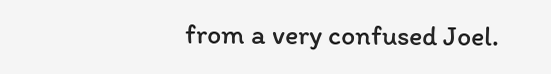from a very confused Joel.